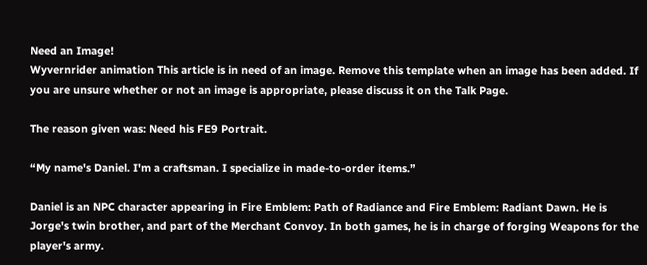Need an Image!
Wyvernrider animation This article is in need of an image. Remove this template when an image has been added. If you are unsure whether or not an image is appropriate, please discuss it on the Talk Page.

The reason given was: Need his FE9 Portrait.

“My name's Daniel. I'm a craftsman. I specialize in made-to-order items.”

Daniel is an NPC character appearing in Fire Emblem: Path of Radiance and Fire Emblem: Radiant Dawn. He is Jorge's twin brother, and part of the Merchant Convoy. In both games, he is in charge of forging Weapons for the player's army.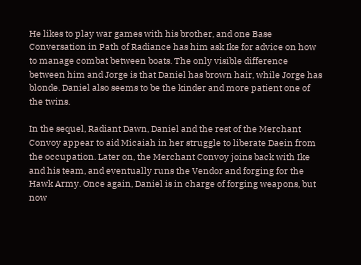He likes to play war games with his brother, and one Base Conversation in Path of Radiance has him ask Ike for advice on how to manage combat between boats. The only visible difference between him and Jorge is that Daniel has brown hair, while Jorge has blonde. Daniel also seems to be the kinder and more patient one of the twins.

In the sequel, Radiant Dawn, Daniel and the rest of the Merchant Convoy appear to aid Micaiah in her struggle to liberate Daein from the occupation. Later on, the Merchant Convoy joins back with Ike and his team, and eventually runs the Vendor and forging for the Hawk Army. Once again, Daniel is in charge of forging weapons, but now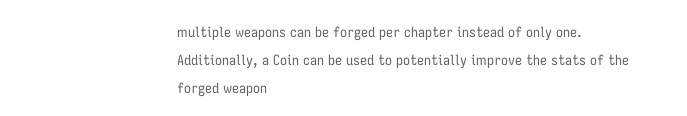multiple weapons can be forged per chapter instead of only one. Additionally, a Coin can be used to potentially improve the stats of the forged weapon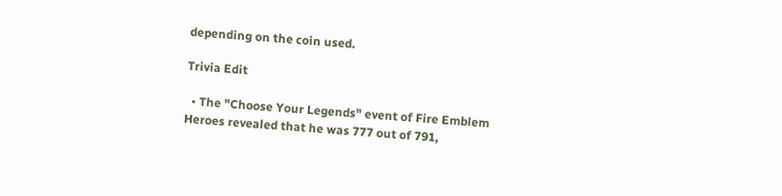depending on the coin used.

Trivia Edit

  • The "Choose Your Legends" event of Fire Emblem Heroes revealed that he was 777 out of 791,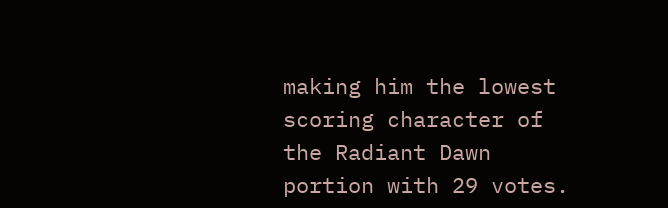making him the lowest scoring character of the Radiant Dawn portion with 29 votes.